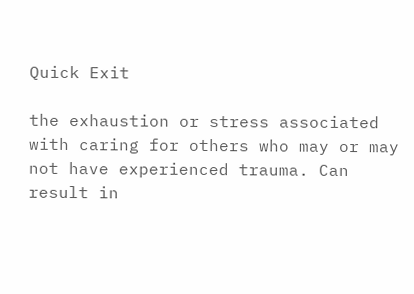Quick Exit

the exhaustion or stress associated with caring for others who may or may not have experienced trauma. Can result in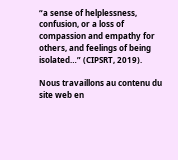“a sense of helplessness, confusion, or a loss of compassion and empathy for others, and feelings of being isolated…” (CIPSRT, 2019).

Nous travaillons au contenu du site web en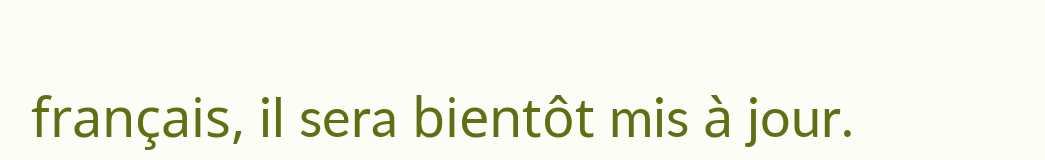français, il sera bientôt mis à jour.